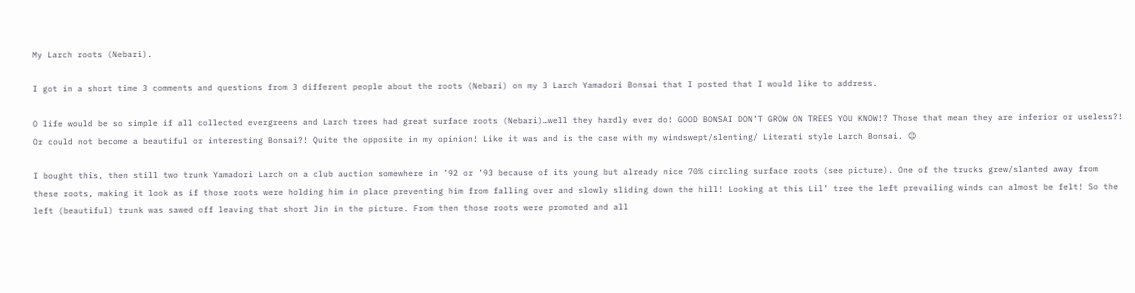My Larch roots (Nebari).

I got in a short time 3 comments and questions from 3 different people about the roots (Nebari) on my 3 Larch Yamadori Bonsai that I posted that I would like to address.

O life would be so simple if all collected evergreens and Larch trees had great surface roots (Nebari)…well they hardly ever do! GOOD BONSAI DON’T GROW ON TREES YOU KNOW!? Those that mean they are inferior or useless?! Or could not become a beautiful or interesting Bonsai?! Quite the opposite in my opinion! Like it was and is the case with my windswept/slenting/ Literati style Larch Bonsai. 😉

I bought this, then still two trunk Yamadori Larch on a club auction somewhere in ’92 or ’93 because of its young but already nice 70% circling surface roots (see picture). One of the trucks grew/slanted away from these roots, making it look as if those roots were holding him in place preventing him from falling over and slowly sliding down the hill! Looking at this Lil’ tree the left prevailing winds can almost be felt! So the left (beautiful) trunk was sawed off leaving that short Jin in the picture. From then those roots were promoted and all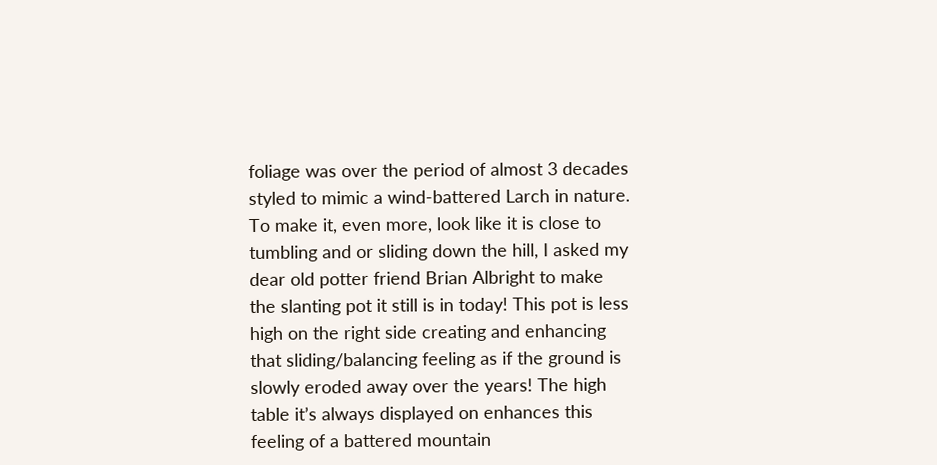foliage was over the period of almost 3 decades styled to mimic a wind-battered Larch in nature. To make it, even more, look like it is close to tumbling and or sliding down the hill, I asked my dear old potter friend Brian Albright to make the slanting pot it still is in today! This pot is less high on the right side creating and enhancing that sliding/balancing feeling as if the ground is slowly eroded away over the years! The high table it’s always displayed on enhances this feeling of a battered mountain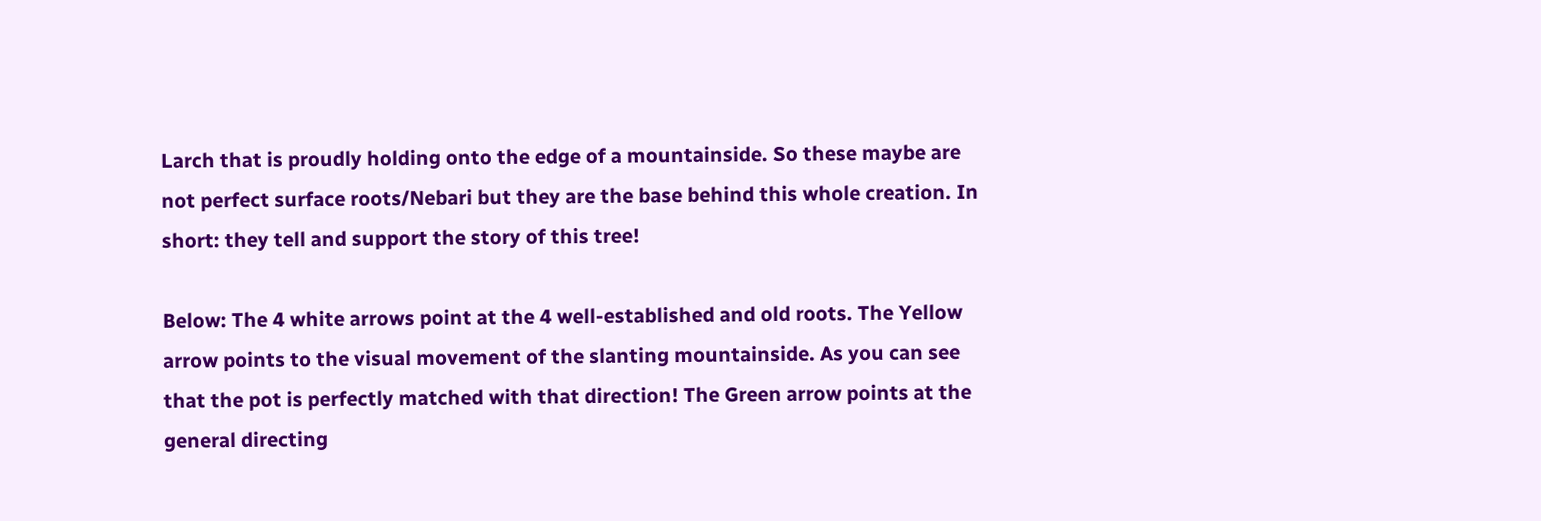Larch that is proudly holding onto the edge of a mountainside. So these maybe are not perfect surface roots/Nebari but they are the base behind this whole creation. In short: they tell and support the story of this tree!

Below: The 4 white arrows point at the 4 well-established and old roots. The Yellow arrow points to the visual movement of the slanting mountainside. As you can see that the pot is perfectly matched with that direction! The Green arrow points at the general directing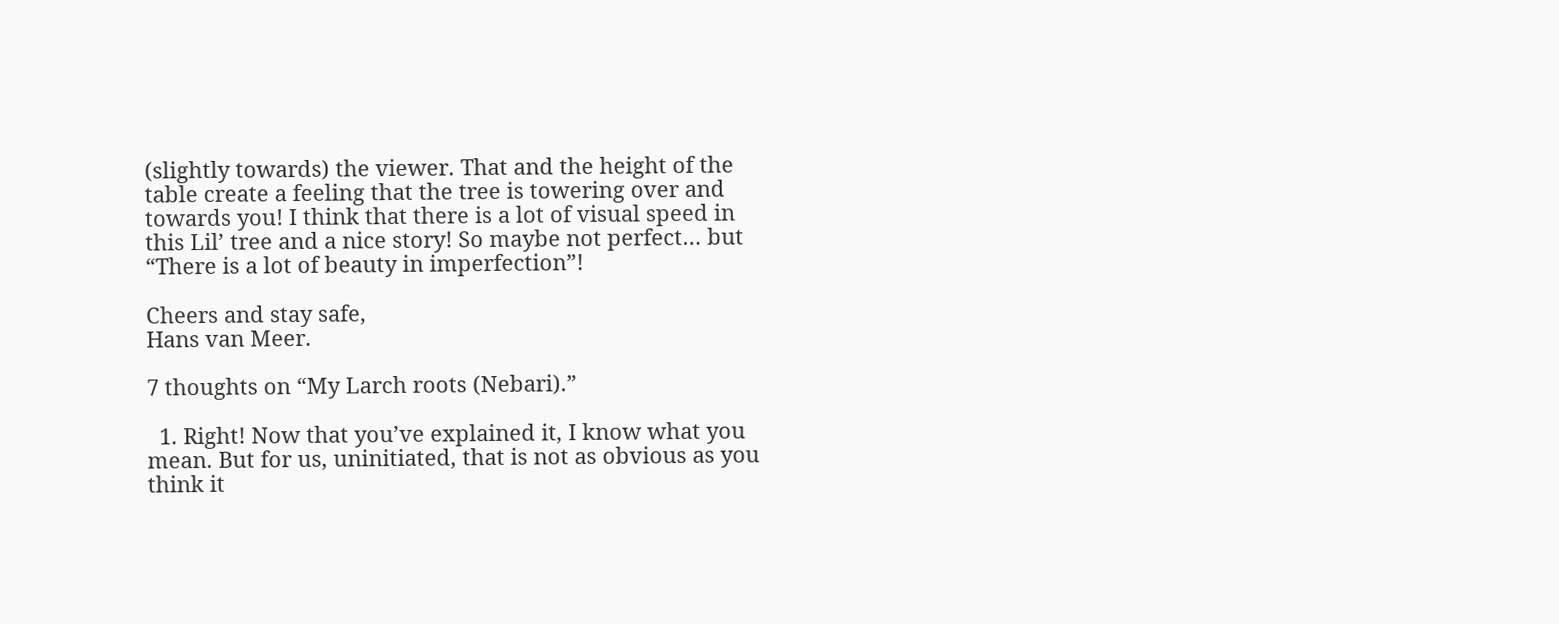(slightly towards) the viewer. That and the height of the table create a feeling that the tree is towering over and towards you! I think that there is a lot of visual speed in this Lil’ tree and a nice story! So maybe not perfect… but “There is a lot of beauty in imperfection”!

Cheers and stay safe,
Hans van Meer.

7 thoughts on “My Larch roots (Nebari).”

  1. Right! Now that you’ve explained it, I know what you mean. But for us, uninitiated, that is not as obvious as you think it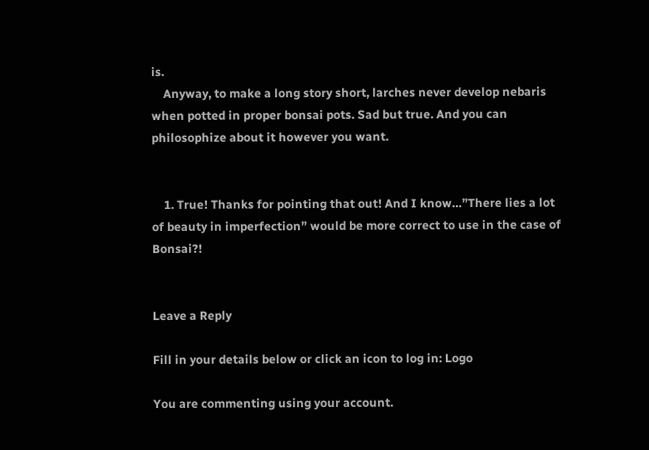is.
    Anyway, to make a long story short, larches never develop nebaris when potted in proper bonsai pots. Sad but true. And you can philosophize about it however you want.


    1. True! Thanks for pointing that out! And I know…”There lies a lot of beauty in imperfection” would be more correct to use in the case of Bonsai?!


Leave a Reply

Fill in your details below or click an icon to log in: Logo

You are commenting using your account.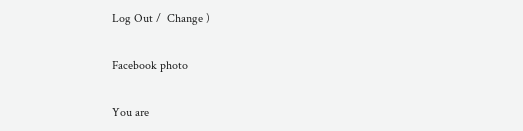Log Out /  Change )

Facebook photo

You are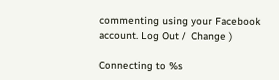commenting using your Facebook account. Log Out /  Change )

Connecting to %s